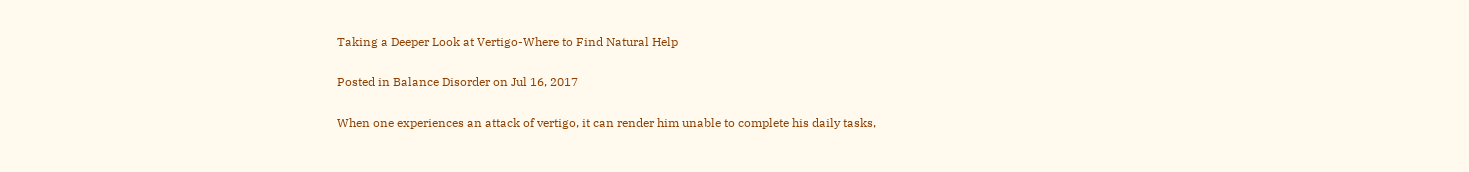Taking a Deeper Look at Vertigo-Where to Find Natural Help

Posted in Balance Disorder on Jul 16, 2017

When one experiences an attack of vertigo, it can render him unable to complete his daily tasks,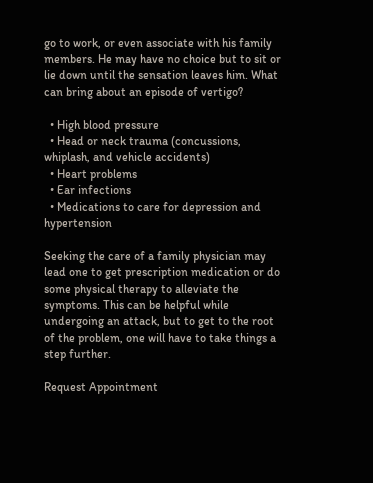go to work, or even associate with his family members. He may have no choice but to sit or lie down until the sensation leaves him. What can bring about an episode of vertigo?

  • High blood pressure
  • Head or neck trauma (concussions, whiplash, and vehicle accidents)
  • Heart problems
  • Ear infections
  • Medications to care for depression and hypertension

Seeking the care of a family physician may lead one to get prescription medication or do some physical therapy to alleviate the symptoms. This can be helpful while undergoing an attack, but to get to the root of the problem, one will have to take things a step further.

Request Appointment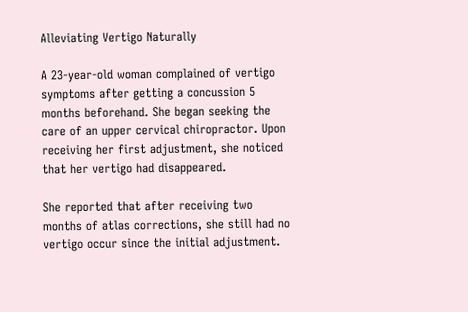Alleviating Vertigo Naturally

A 23-year-old woman complained of vertigo symptoms after getting a concussion 5 months beforehand. She began seeking the care of an upper cervical chiropractor. Upon receiving her first adjustment, she noticed that her vertigo had disappeared.

She reported that after receiving two months of atlas corrections, she still had no vertigo occur since the initial adjustment.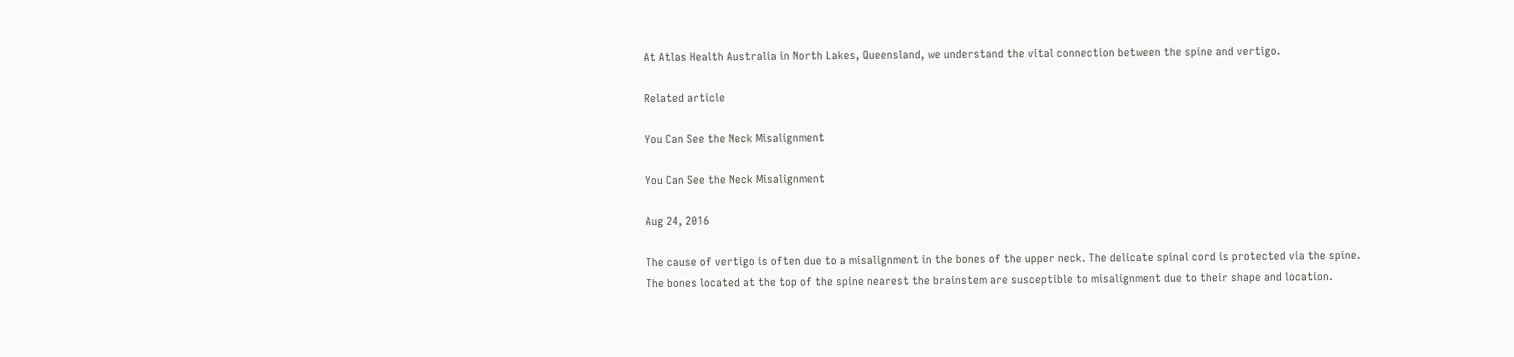At Atlas Health Australia in North Lakes, Queensland, we understand the vital connection between the spine and vertigo.

Related article

You Can See the Neck Misalignment

You Can See the Neck Misalignment

Aug 24, 2016

The cause of vertigo is often due to a misalignment in the bones of the upper neck. The delicate spinal cord is protected via the spine. The bones located at the top of the spine nearest the brainstem are susceptible to misalignment due to their shape and location.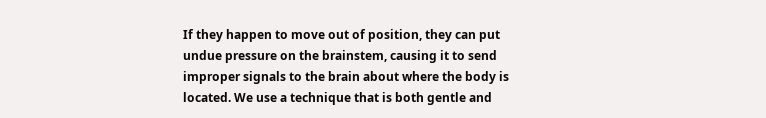If they happen to move out of position, they can put undue pressure on the brainstem, causing it to send improper signals to the brain about where the body is located. We use a technique that is both gentle and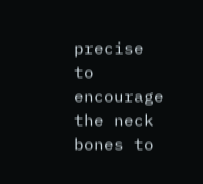precise to encourage the neck bones to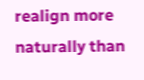realign more naturally than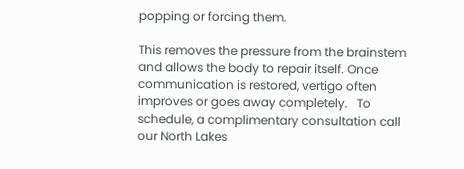popping or forcing them.

This removes the pressure from the brainstem and allows the body to repair itself. Once communication is restored, vertigo often improves or goes away completely.   To schedule, a complimentary consultation call our North Lakes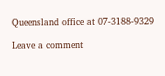Queensland office at 07-3188-9329

Leave a comment